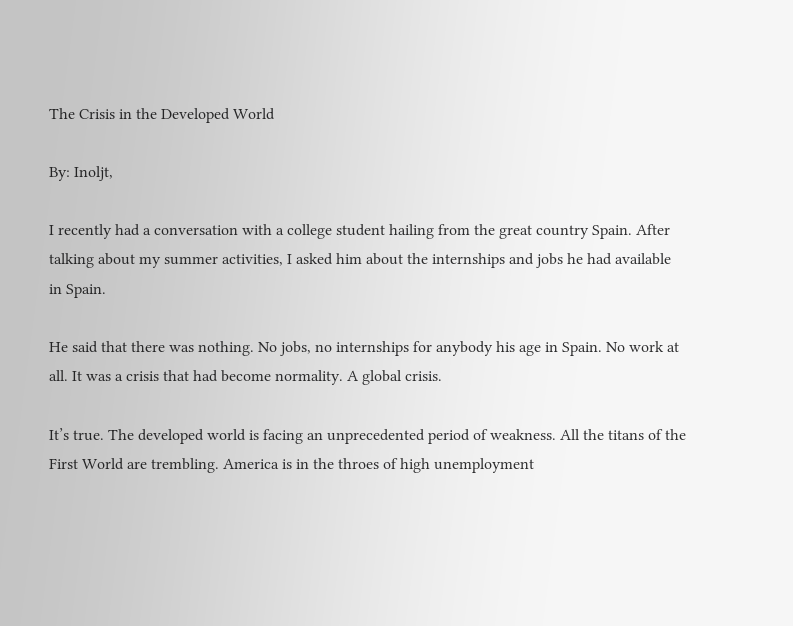The Crisis in the Developed World

By: Inoljt,

I recently had a conversation with a college student hailing from the great country Spain. After talking about my summer activities, I asked him about the internships and jobs he had available in Spain.

He said that there was nothing. No jobs, no internships for anybody his age in Spain. No work at all. It was a crisis that had become normality. A global crisis.

It’s true. The developed world is facing an unprecedented period of weakness. All the titans of the First World are trembling. America is in the throes of high unemployment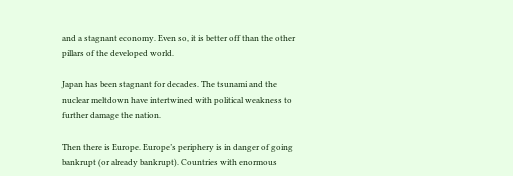and a stagnant economy. Even so, it is better off than the other pillars of the developed world.

Japan has been stagnant for decades. The tsunami and the nuclear meltdown have intertwined with political weakness to further damage the nation.

Then there is Europe. Europe’s periphery is in danger of going bankrupt (or already bankrupt). Countries with enormous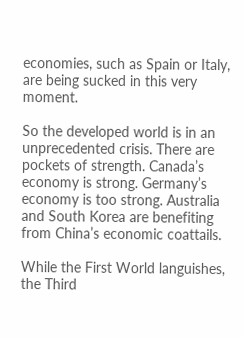economies, such as Spain or Italy, are being sucked in this very moment.

So the developed world is in an unprecedented crisis. There are pockets of strength. Canada’s economy is strong. Germany’s economy is too strong. Australia and South Korea are benefiting from China’s economic coattails.

While the First World languishes, the Third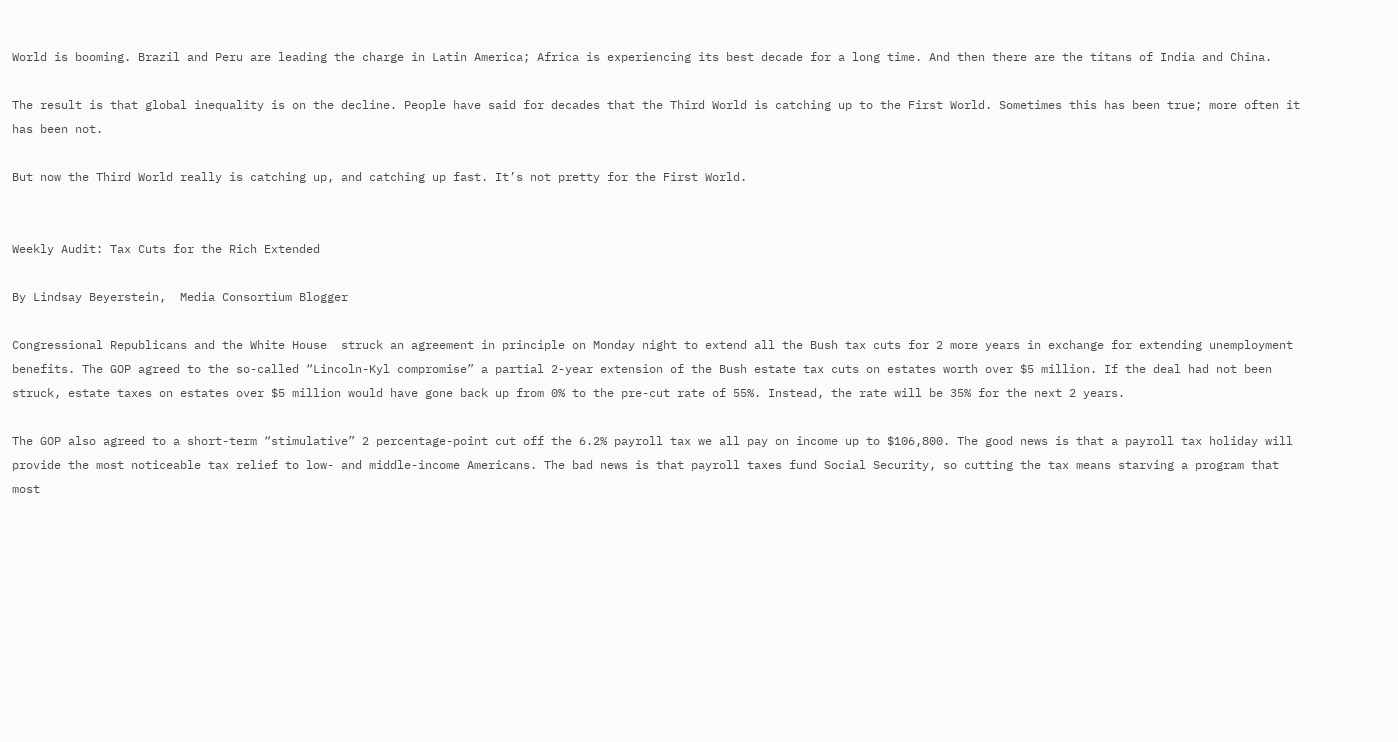World is booming. Brazil and Peru are leading the charge in Latin America; Africa is experiencing its best decade for a long time. And then there are the titans of India and China.

The result is that global inequality is on the decline. People have said for decades that the Third World is catching up to the First World. Sometimes this has been true; more often it has been not.

But now the Third World really is catching up, and catching up fast. It’s not pretty for the First World.


Weekly Audit: Tax Cuts for the Rich Extended

By Lindsay Beyerstein,  Media Consortium Blogger

Congressional Republicans and the White House  struck an agreement in principle on Monday night to extend all the Bush tax cuts for 2 more years in exchange for extending unemployment benefits. The GOP agreed to the so-called “Lincoln-Kyl compromise” a partial 2-year extension of the Bush estate tax cuts on estates worth over $5 million. If the deal had not been struck, estate taxes on estates over $5 million would have gone back up from 0% to the pre-cut rate of 55%. Instead, the rate will be 35% for the next 2 years.

The GOP also agreed to a short-term “stimulative” 2 percentage-point cut off the 6.2% payroll tax we all pay on income up to $106,800. The good news is that a payroll tax holiday will provide the most noticeable tax relief to low- and middle-income Americans. The bad news is that payroll taxes fund Social Security, so cutting the tax means starving a program that most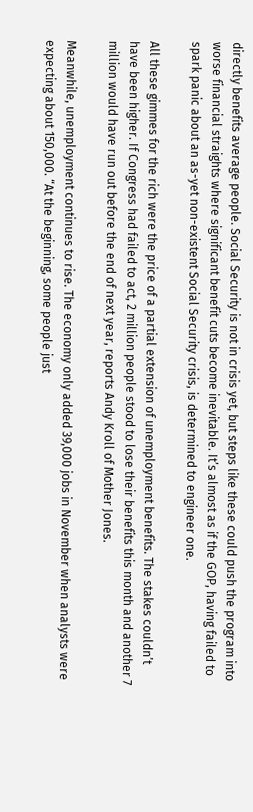directly benefits average people. Social Security is not in crisis yet, but steps like these could push the program into worse financial straights where significant benefit cuts become inevitable. It’s almost as if the GOP, having failed to spark panic about an as-yet non-existent Social Security crisis, is determined to engineer one.

All these gimmes for the rich were the price of a partial extension of unemployment benefits. The stakes couldn’t have been higher. If Congress had failed to act, 2 million people stood to lose their benefits this month and another 7 million would have run out before the end of next year, reports Andy Kroll of Mother Jones.

Meanwhile, unemployment continues to rise. The economy only added 39,000 jobs in November when analysts were expecting about 150,000. “At the beginning, some people just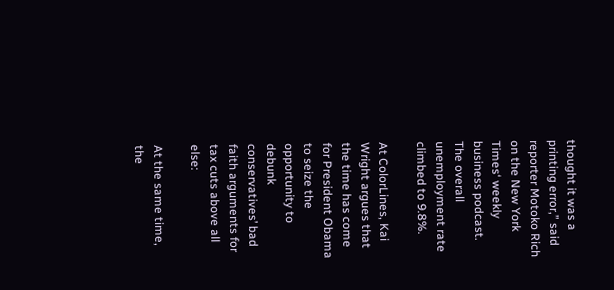thought it was a printing error,” said reporter Motoko Rich on the New York Times‘ weekly business podcast. The overall unemployment rate climbed to 9.8%.

At ColorLines, Kai Wright argues that the time has come for President Obama to seize the opportunity to debunk conservatives’ bad faith arguments for tax cuts above all else:

At the same time, the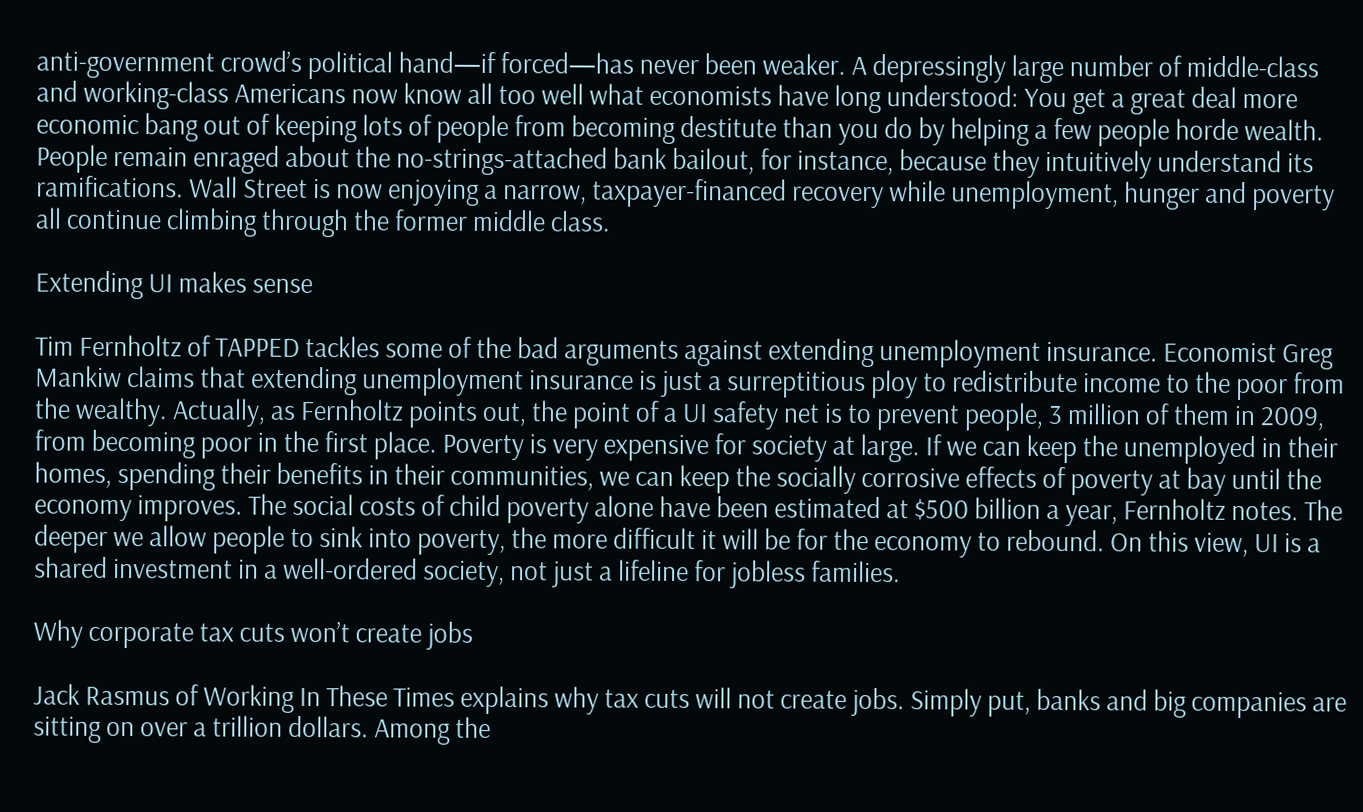anti-government crowd’s political hand—if forced—has never been weaker. A depressingly large number of middle-class and working-class Americans now know all too well what economists have long understood: You get a great deal more economic bang out of keeping lots of people from becoming destitute than you do by helping a few people horde wealth. People remain enraged about the no-strings-attached bank bailout, for instance, because they intuitively understand its ramifications. Wall Street is now enjoying a narrow, taxpayer-financed recovery while unemployment, hunger and poverty all continue climbing through the former middle class.

Extending UI makes sense

Tim Fernholtz of TAPPED tackles some of the bad arguments against extending unemployment insurance. Economist Greg Mankiw claims that extending unemployment insurance is just a surreptitious ploy to redistribute income to the poor from the wealthy. Actually, as Fernholtz points out, the point of a UI safety net is to prevent people, 3 million of them in 2009, from becoming poor in the first place. Poverty is very expensive for society at large. If we can keep the unemployed in their homes, spending their benefits in their communities, we can keep the socially corrosive effects of poverty at bay until the economy improves. The social costs of child poverty alone have been estimated at $500 billion a year, Fernholtz notes. The deeper we allow people to sink into poverty, the more difficult it will be for the economy to rebound. On this view, UI is a shared investment in a well-ordered society, not just a lifeline for jobless families.

Why corporate tax cuts won’t create jobs

Jack Rasmus of Working In These Times explains why tax cuts will not create jobs. Simply put, banks and big companies are sitting on over a trillion dollars. Among the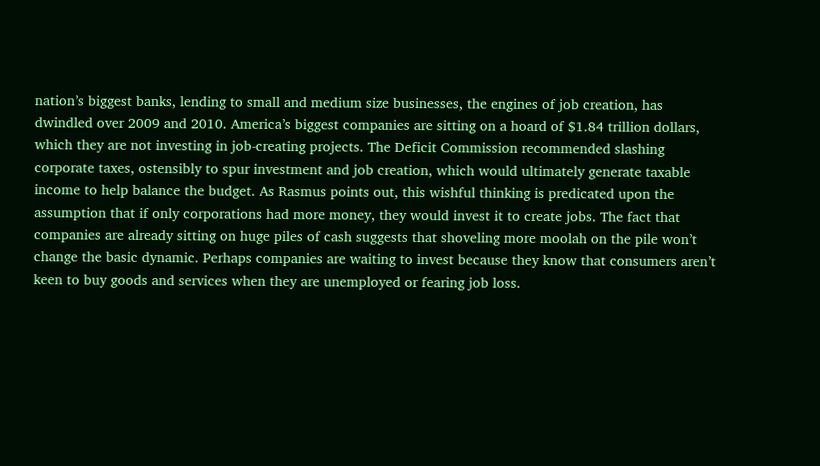nation’s biggest banks, lending to small and medium size businesses, the engines of job creation, has dwindled over 2009 and 2010. America’s biggest companies are sitting on a hoard of $1.84 trillion dollars, which they are not investing in job-creating projects. The Deficit Commission recommended slashing corporate taxes, ostensibly to spur investment and job creation, which would ultimately generate taxable income to help balance the budget. As Rasmus points out, this wishful thinking is predicated upon the assumption that if only corporations had more money, they would invest it to create jobs. The fact that companies are already sitting on huge piles of cash suggests that shoveling more moolah on the pile won’t change the basic dynamic. Perhaps companies are waiting to invest because they know that consumers aren’t keen to buy goods and services when they are unemployed or fearing job loss.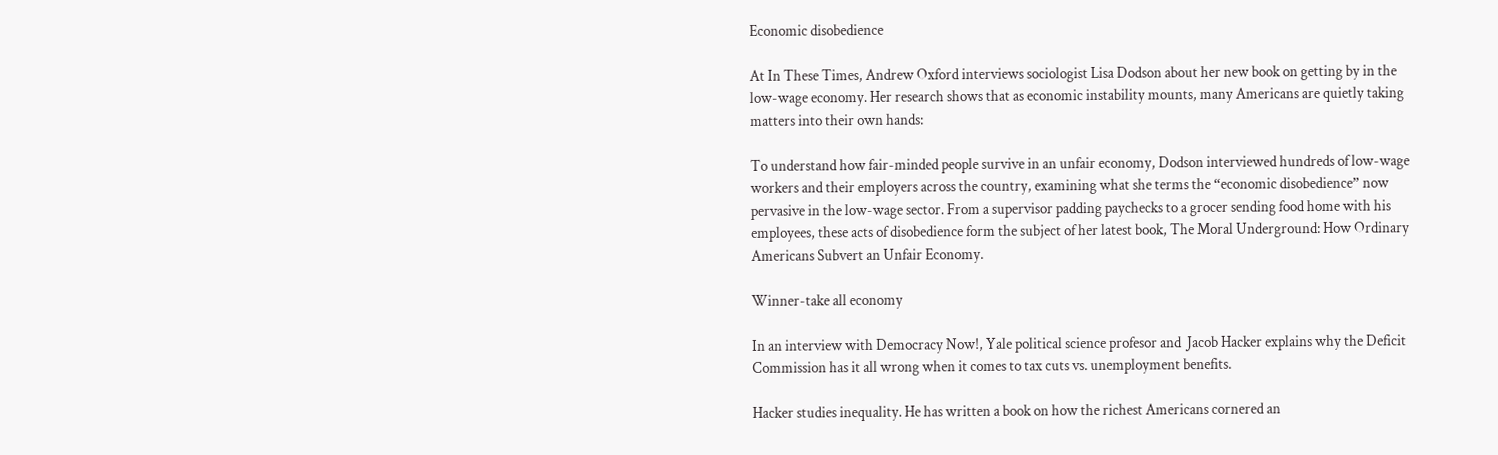Economic disobedience

At In These Times, Andrew Oxford interviews sociologist Lisa Dodson about her new book on getting by in the low-wage economy. Her research shows that as economic instability mounts, many Americans are quietly taking matters into their own hands:

To understand how fair-minded people survive in an unfair economy, Dodson interviewed hundreds of low-wage workers and their employers across the country, examining what she terms the “economic disobedience” now pervasive in the low-wage sector. From a supervisor padding paychecks to a grocer sending food home with his employees, these acts of disobedience form the subject of her latest book, The Moral Underground: How Ordinary Americans Subvert an Unfair Economy.

Winner-take all economy

In an interview with Democracy Now!, Yale political science profesor and  Jacob Hacker explains why the Deficit Commission has it all wrong when it comes to tax cuts vs. unemployment benefits.

Hacker studies inequality. He has written a book on how the richest Americans cornered an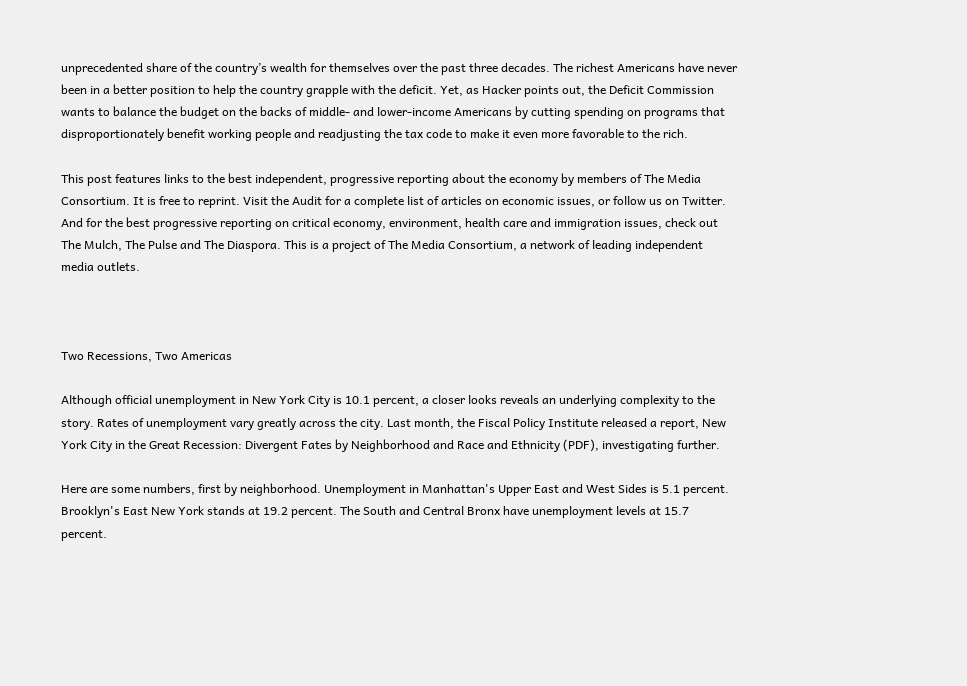unprecedented share of the country’s wealth for themselves over the past three decades. The richest Americans have never been in a better position to help the country grapple with the deficit. Yet, as Hacker points out, the Deficit Commission wants to balance the budget on the backs of middle- and lower-income Americans by cutting spending on programs that disproportionately benefit working people and readjusting the tax code to make it even more favorable to the rich.

This post features links to the best independent, progressive reporting about the economy by members of The Media Consortium. It is free to reprint. Visit the Audit for a complete list of articles on economic issues, or follow us on Twitter. And for the best progressive reporting on critical economy, environment, health care and immigration issues, check out The Mulch, The Pulse and The Diaspora. This is a project of The Media Consortium, a network of leading independent media outlets.



Two Recessions, Two Americas

Although official unemployment in New York City is 10.1 percent, a closer looks reveals an underlying complexity to the story. Rates of unemployment vary greatly across the city. Last month, the Fiscal Policy Institute released a report, New York City in the Great Recession: Divergent Fates by Neighborhood and Race and Ethnicity (PDF), investigating further.

Here are some numbers, first by neighborhood. Unemployment in Manhattan's Upper East and West Sides is 5.1 percent. Brooklyn's East New York stands at 19.2 percent. The South and Central Bronx have unemployment levels at 15.7 percent.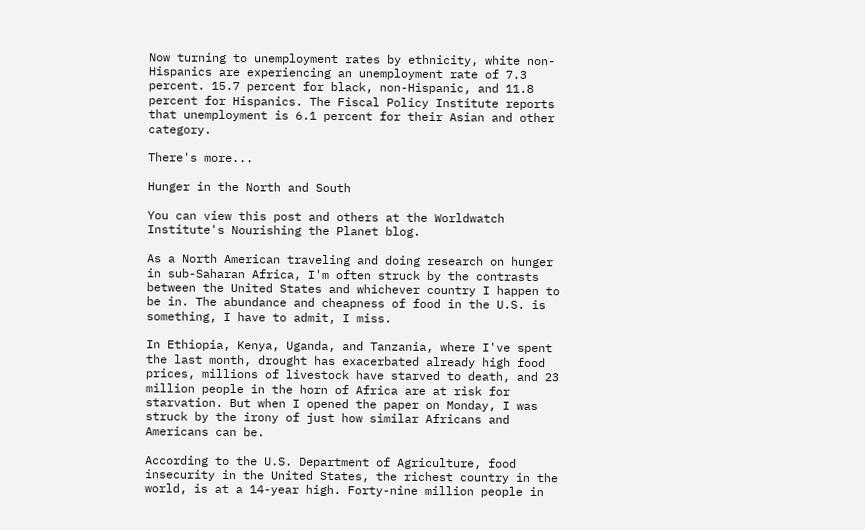Now turning to unemployment rates by ethnicity, white non-Hispanics are experiencing an unemployment rate of 7.3 percent. 15.7 percent for black, non-Hispanic, and 11.8 percent for Hispanics. The Fiscal Policy Institute reports that unemployment is 6.1 percent for their Asian and other category.

There's more...

Hunger in the North and South

You can view this post and others at the Worldwatch Institute's Nourishing the Planet blog.

As a North American traveling and doing research on hunger in sub-Saharan Africa, I'm often struck by the contrasts between the United States and whichever country I happen to be in. The abundance and cheapness of food in the U.S. is something, I have to admit, I miss.

In Ethiopia, Kenya, Uganda, and Tanzania, where I've spent the last month, drought has exacerbated already high food prices, millions of livestock have starved to death, and 23 million people in the horn of Africa are at risk for starvation. But when I opened the paper on Monday, I was struck by the irony of just how similar Africans and Americans can be.

According to the U.S. Department of Agriculture, food insecurity in the United States, the richest country in the world, is at a 14-year high. Forty-nine million people in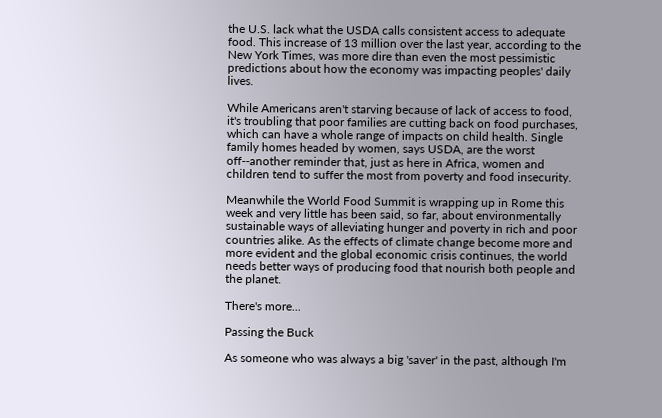the U.S. lack what the USDA calls consistent access to adequate food. This increase of 13 million over the last year, according to the New York Times, was more dire than even the most pessimistic predictions about how the economy was impacting peoples' daily lives.

While Americans aren't starving because of lack of access to food, it's troubling that poor families are cutting back on food purchases, which can have a whole range of impacts on child health. Single family homes headed by women, says USDA, are the worst off--another reminder that, just as here in Africa, women and children tend to suffer the most from poverty and food insecurity.

Meanwhile the World Food Summit is wrapping up in Rome this week and very little has been said, so far, about environmentally sustainable ways of alleviating hunger and poverty in rich and poor countries alike. As the effects of climate change become more and more evident and the global economic crisis continues, the world needs better ways of producing food that nourish both people and the planet.

There's more...

Passing the Buck

As someone who was always a big 'saver' in the past, although I'm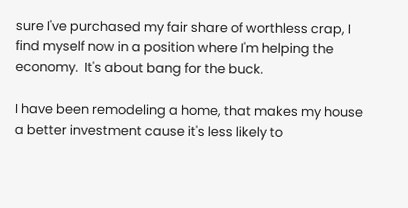sure I've purchased my fair share of worthless crap, I find myself now in a position where I'm helping the economy.  It's about bang for the buck.

I have been remodeling a home, that makes my house a better investment cause it's less likely to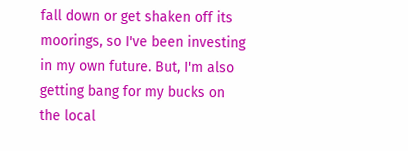fall down or get shaken off its moorings, so I've been investing in my own future. But, I'm also getting bang for my bucks on the local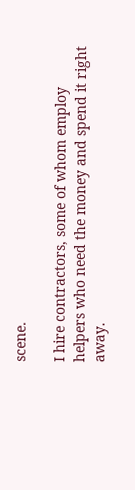scene.

I hire contractors, some of whom employ helpers who need the money and spend it right away.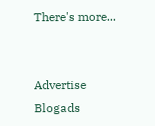There's more...


Advertise Blogads